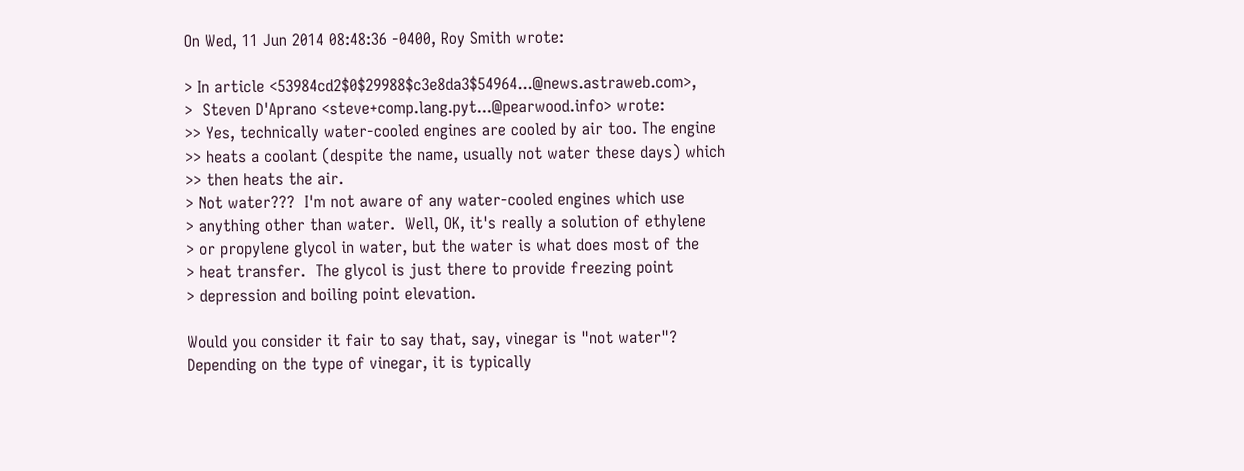On Wed, 11 Jun 2014 08:48:36 -0400, Roy Smith wrote:

> In article <53984cd2$0$29988$c3e8da3$54964...@news.astraweb.com>,
>  Steven D'Aprano <steve+comp.lang.pyt...@pearwood.info> wrote:
>> Yes, technically water-cooled engines are cooled by air too. The engine
>> heats a coolant (despite the name, usually not water these days) which
>> then heats the air.
> Not water???  I'm not aware of any water-cooled engines which use
> anything other than water.  Well, OK, it's really a solution of ethylene
> or propylene glycol in water, but the water is what does most of the
> heat transfer.  The glycol is just there to provide freezing point
> depression and boiling point elevation.

Would you consider it fair to say that, say, vinegar is "not water"?
Depending on the type of vinegar, it is typically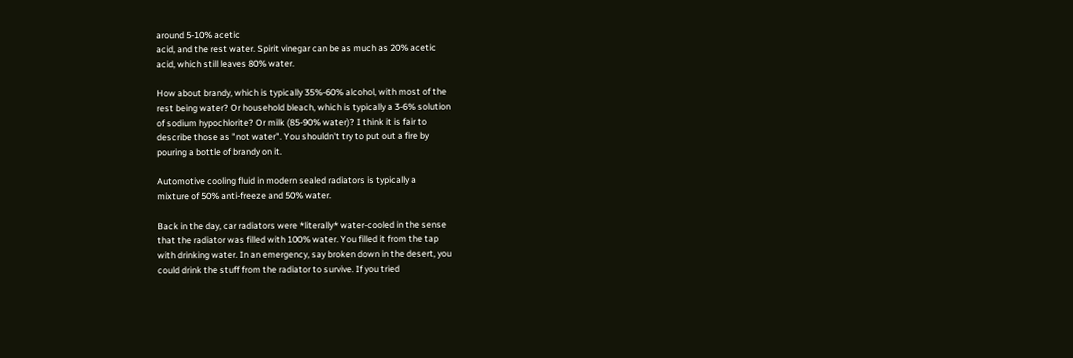around 5-10% acetic
acid, and the rest water. Spirit vinegar can be as much as 20% acetic
acid, which still leaves 80% water.

How about brandy, which is typically 35%-60% alcohol, with most of the
rest being water? Or household bleach, which is typically a 3-6% solution
of sodium hypochlorite? Or milk (85-90% water)? I think it is fair to
describe those as "not water". You shouldn't try to put out a fire by
pouring a bottle of brandy on it.

Automotive cooling fluid in modern sealed radiators is typically a
mixture of 50% anti-freeze and 50% water.

Back in the day, car radiators were *literally* water-cooled in the sense
that the radiator was filled with 100% water. You filled it from the tap
with drinking water. In an emergency, say broken down in the desert, you
could drink the stuff from the radiator to survive. If you tried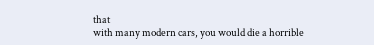that
with many modern cars, you would die a horrible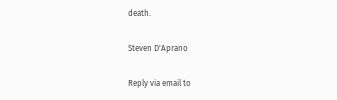death.

Steven D'Aprano

Reply via email to